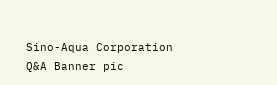Sino-Aqua Corporation Q&A Banner pic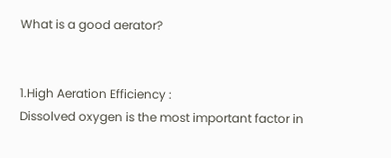What is a good aerator?


1.High Aeration Efficiency :
Dissolved oxygen is the most important factor in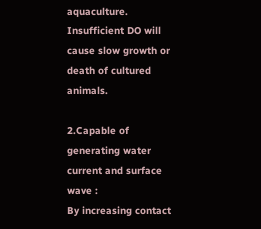aquaculture. Insufficient DO will cause slow growth or death of cultured animals.

2.Capable of generating water current and surface wave :
By increasing contact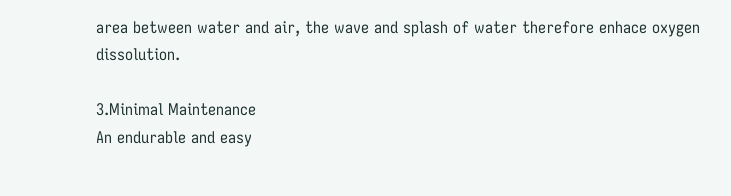area between water and air, the wave and splash of water therefore enhace oxygen dissolution.

3.Minimal Maintenance
An endurable and easy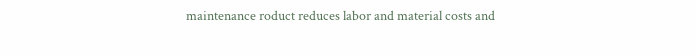maintenance roduct reduces labor and material costs and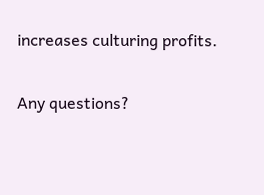increases culturing profits.

Any questions?